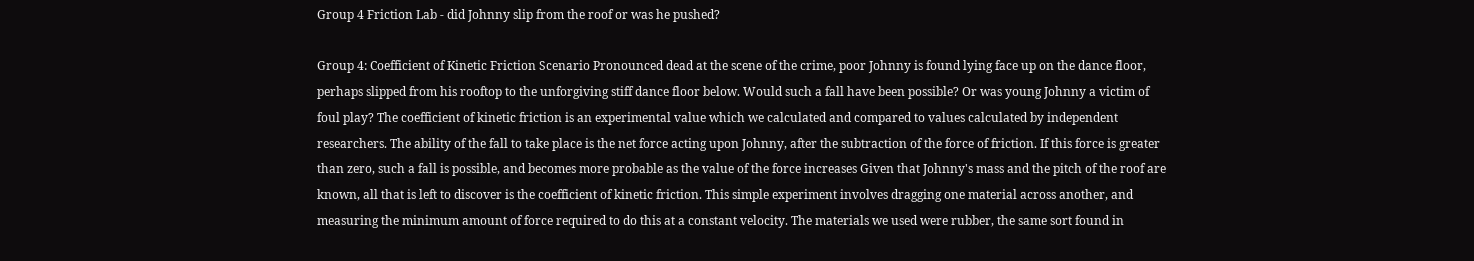Group 4 Friction Lab - did Johnny slip from the roof or was he pushed?

Group 4: Coefficient of Kinetic Friction Scenario Pronounced dead at the scene of the crime, poor Johnny is found lying face up on the dance floor, perhaps slipped from his rooftop to the unforgiving stiff dance floor below. Would such a fall have been possible? Or was young Johnny a victim of foul play? The coefficient of kinetic friction is an experimental value which we calculated and compared to values calculated by independent researchers. The ability of the fall to take place is the net force acting upon Johnny, after the subtraction of the force of friction. If this force is greater than zero, such a fall is possible, and becomes more probable as the value of the force increases Given that Johnny's mass and the pitch of the roof are known, all that is left to discover is the coefficient of kinetic friction. This simple experiment involves dragging one material across another, and measuring the minimum amount of force required to do this at a constant velocity. The materials we used were rubber, the same sort found in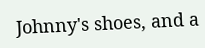Johnny's shoes, and a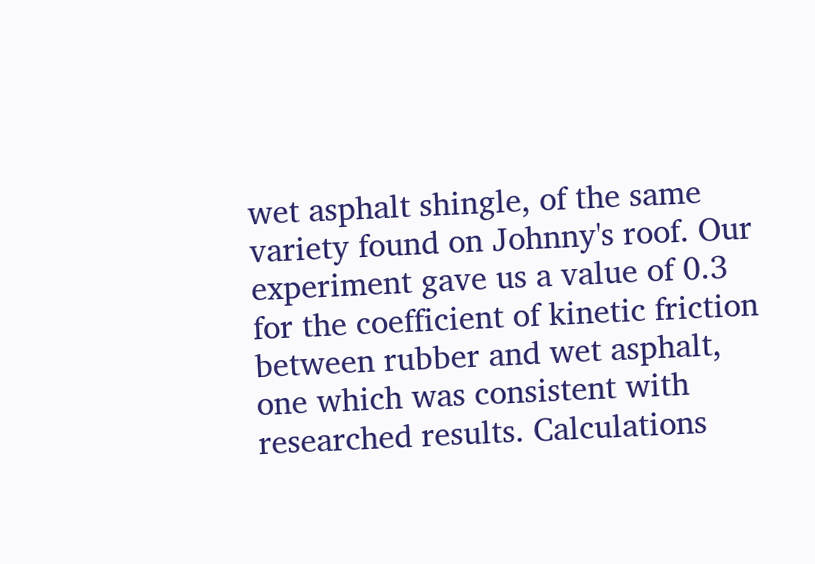wet asphalt shingle, of the same variety found on Johnny's roof. Our experiment gave us a value of 0.3 for the coefficient of kinetic friction between rubber and wet asphalt, one which was consistent with researched results. Calculations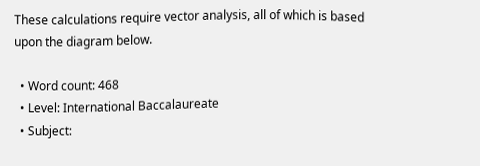These calculations require vector analysis, all of which is based upon the diagram below.

  • Word count: 468
  • Level: International Baccalaureate
  • Subject: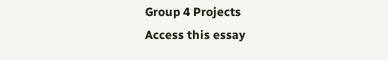Group 4 Projects
Access this essay